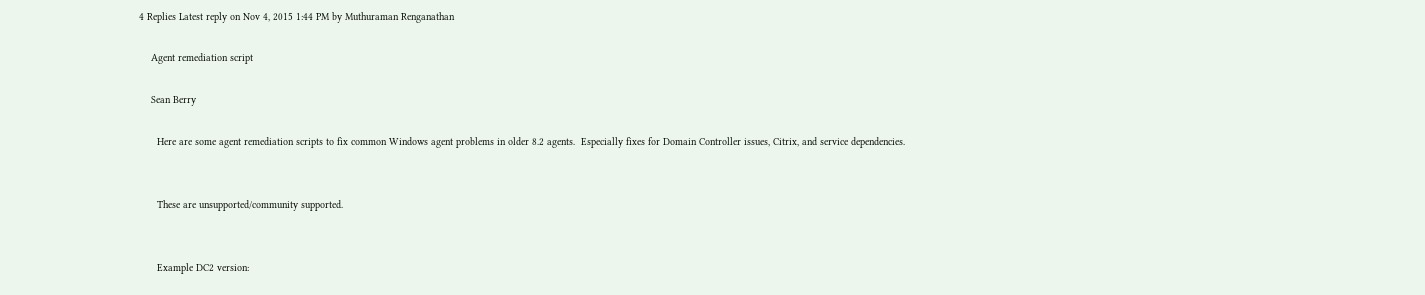4 Replies Latest reply on Nov 4, 2015 1:44 PM by Muthuraman Renganathan

    Agent remediation script

    Sean Berry

      Here are some agent remediation scripts to fix common Windows agent problems in older 8.2 agents.  Especially fixes for Domain Controller issues, Citrix, and service dependencies.


      These are unsupported/community supported.


      Example DC2 version: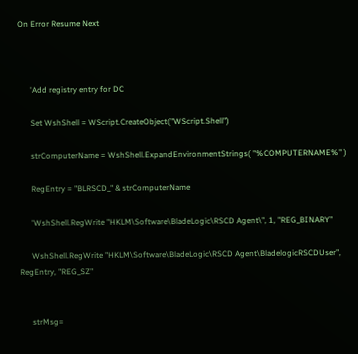On Error Resume Next



      'Add registry entry for DC

      Set WshShell = WScript.CreateObject("WScript.Shell")

      strComputerName = WshShell.ExpandEnvironmentStrings( "%COMPUTERNAME%" )

      RegEntry = "BLRSCD_" & strComputerName

      'WshShell.RegWrite "HKLM\Software\BladeLogic\RSCD Agent\", 1, "REG_BINARY"

      WshShell.RegWrite "HKLM\Software\BladeLogic\RSCD Agent\BladelogicRSCDUser", RegEntry, "REG_SZ"


      strMsg=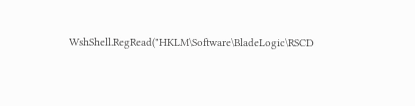WshShell.RegRead("HKLM\Software\BladeLogic\RSCD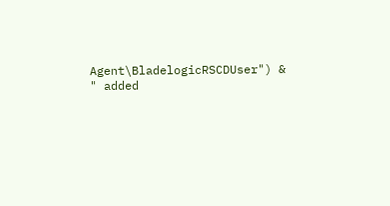Agent\BladelogicRSCDUser") & " added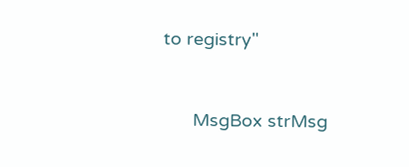to registry"


      MsgBox strMsg